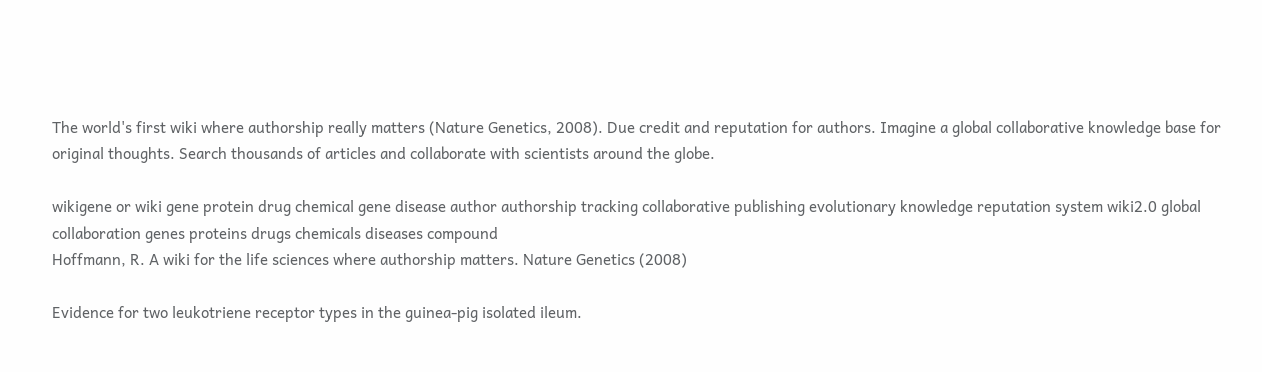The world's first wiki where authorship really matters (Nature Genetics, 2008). Due credit and reputation for authors. Imagine a global collaborative knowledge base for original thoughts. Search thousands of articles and collaborate with scientists around the globe.

wikigene or wiki gene protein drug chemical gene disease author authorship tracking collaborative publishing evolutionary knowledge reputation system wiki2.0 global collaboration genes proteins drugs chemicals diseases compound
Hoffmann, R. A wiki for the life sciences where authorship matters. Nature Genetics (2008)

Evidence for two leukotriene receptor types in the guinea-pig isolated ileum.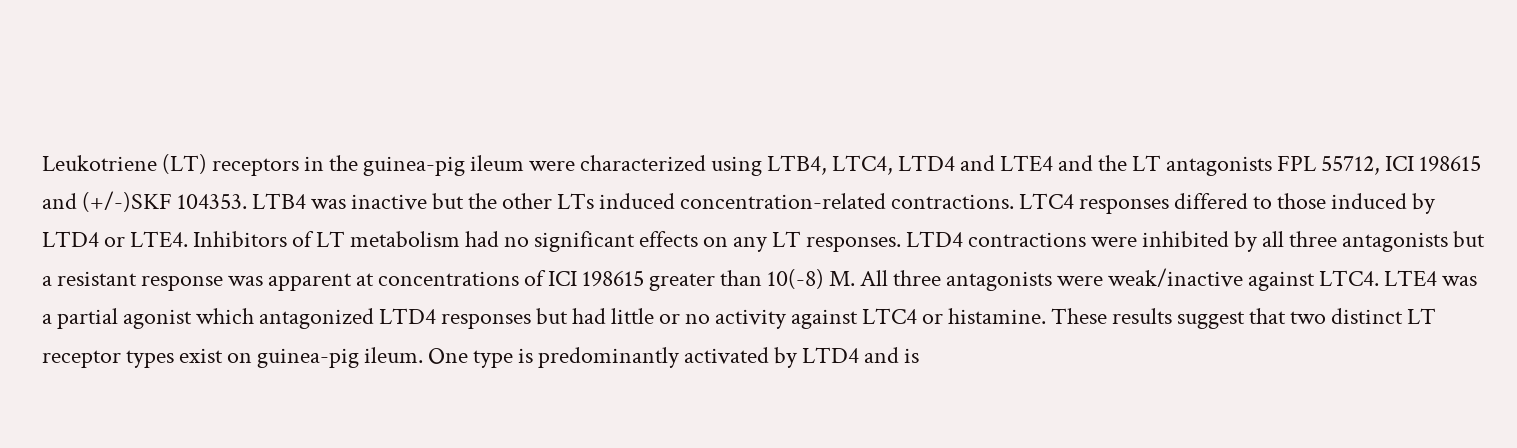Leukotriene (LT) receptors in the guinea-pig ileum were characterized using LTB4, LTC4, LTD4 and LTE4 and the LT antagonists FPL 55712, ICI 198615 and (+/-)SKF 104353. LTB4 was inactive but the other LTs induced concentration-related contractions. LTC4 responses differed to those induced by LTD4 or LTE4. Inhibitors of LT metabolism had no significant effects on any LT responses. LTD4 contractions were inhibited by all three antagonists but a resistant response was apparent at concentrations of ICI 198615 greater than 10(-8) M. All three antagonists were weak/inactive against LTC4. LTE4 was a partial agonist which antagonized LTD4 responses but had little or no activity against LTC4 or histamine. These results suggest that two distinct LT receptor types exist on guinea-pig ileum. One type is predominantly activated by LTD4 and is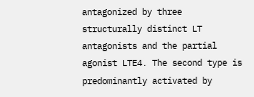antagonized by three structurally distinct LT antagonists and the partial agonist LTE4. The second type is predominantly activated by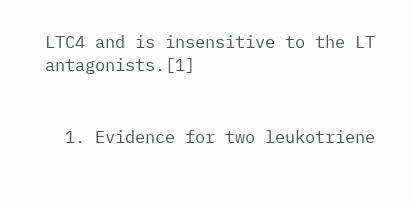LTC4 and is insensitive to the LT antagonists.[1]


  1. Evidence for two leukotriene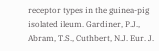receptor types in the guinea-pig isolated ileum. Gardiner, P.J., Abram, T.S., Cuthbert, N.J. Eur. J.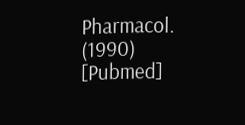Pharmacol. (1990) [Pubmed]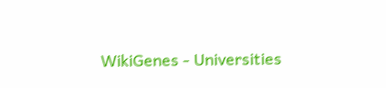WikiGenes - Universities